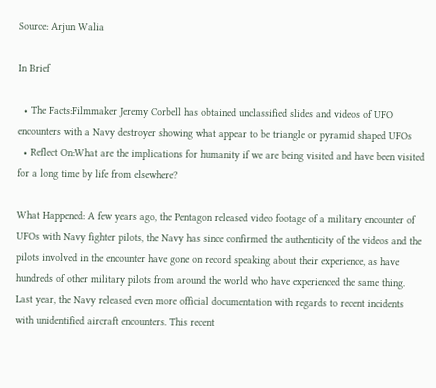Source: Arjun Walia

In Brief

  • The Facts:Filmmaker Jeremy Corbell has obtained unclassified slides and videos of UFO encounters with a Navy destroyer showing what appear to be triangle or pyramid shaped UFOs
  • Reflect On:What are the implications for humanity if we are being visited and have been visited for a long time by life from elsewhere?

What Happened: A few years ago, the Pentagon released video footage of a military encounter of UFOs with Navy fighter pilots, the Navy has since confirmed the authenticity of the videos and the pilots involved in the encounter have gone on record speaking about their experience, as have hundreds of other military pilots from around the world who have experienced the same thing. Last year, the Navy released even more official documentation with regards to recent incidents with unidentified aircraft encounters. This recent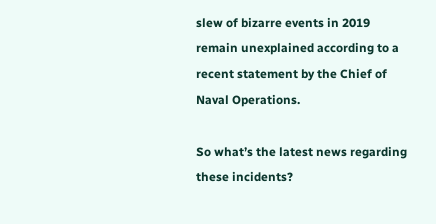slew of bizarre events in 2019 remain unexplained according to a recent statement by the Chief of Naval Operations.

So what’s the latest news regarding these incidents?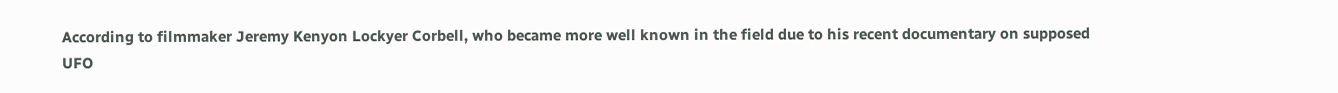According to filmmaker Jeremy Kenyon Lockyer Corbell, who became more well known in the field due to his recent documentary on supposed UFO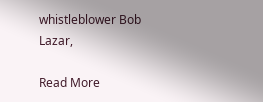whistleblower Bob Lazar,

Read More